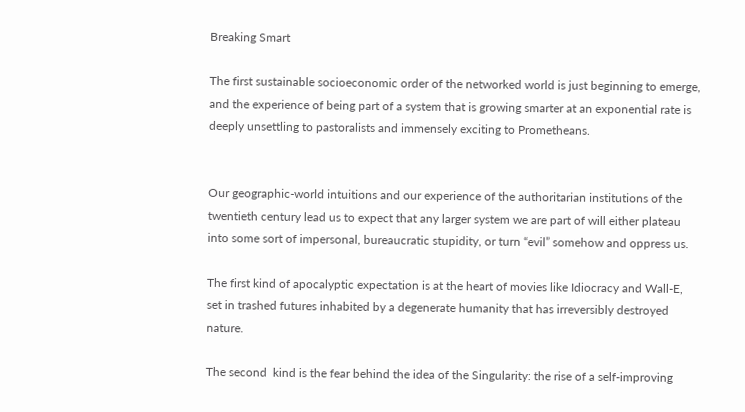Breaking Smart

The first sustainable socioeconomic order of the networked world is just beginning to emerge, and the experience of being part of a system that is growing smarter at an exponential rate is deeply unsettling to pastoralists and immensely exciting to Prometheans.


Our geographic-world intuitions and our experience of the authoritarian institutions of the twentieth century lead us to expect that any larger system we are part of will either plateau into some sort of impersonal, bureaucratic stupidity, or turn “evil” somehow and oppress us.

The first kind of apocalyptic expectation is at the heart of movies like Idiocracy and Wall-E, set in trashed futures inhabited by a degenerate humanity that has irreversibly destroyed nature.

The second  kind is the fear behind the idea of the Singularity: the rise of a self-improving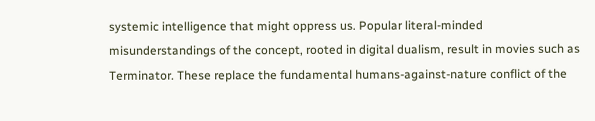systemic intelligence that might oppress us. Popular literal-minded misunderstandings of the concept, rooted in digital dualism, result in movies such as Terminator. These replace the fundamental humans-against-nature conflict of the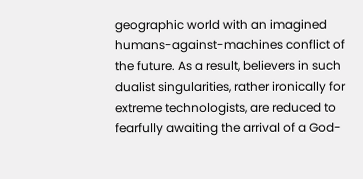geographic world with an imagined humans-against-machines conflict of the future. As a result, believers in such dualist singularities, rather ironically for extreme technologists, are reduced to fearfully awaiting the arrival of a God-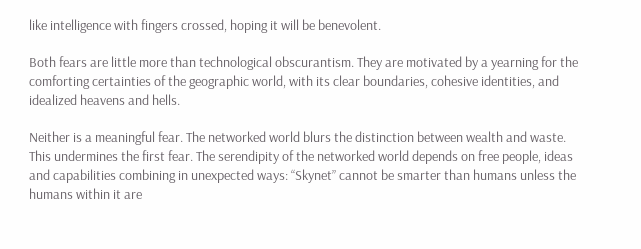like intelligence with fingers crossed, hoping it will be benevolent.

Both fears are little more than technological obscurantism. They are motivated by a yearning for the comforting certainties of the geographic world, with its clear boundaries, cohesive identities, and idealized heavens and hells.

Neither is a meaningful fear. The networked world blurs the distinction between wealth and waste. This undermines the first fear. The serendipity of the networked world depends on free people, ideas and capabilities combining in unexpected ways: “Skynet” cannot be smarter than humans unless the humans within it are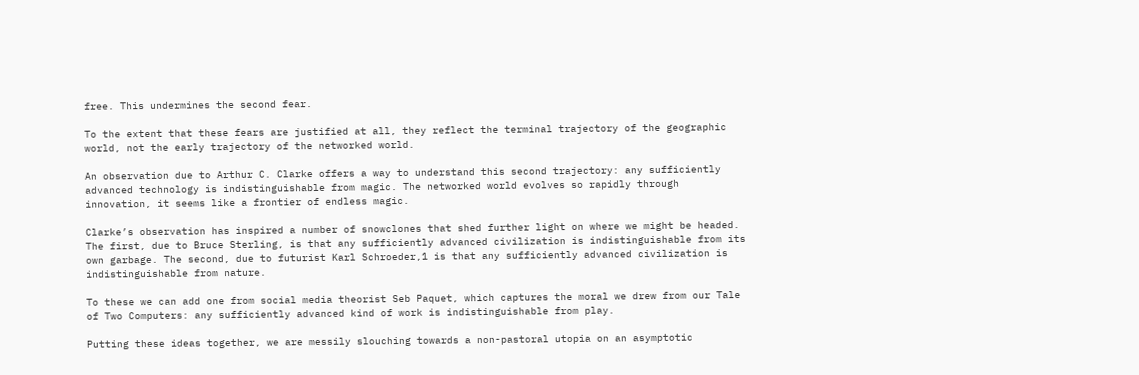free. This undermines the second fear.

To the extent that these fears are justified at all, they reflect the terminal trajectory of the geographic world, not the early trajectory of the networked world.

An observation due to Arthur C. Clarke offers a way to understand this second trajectory: any sufficiently advanced technology is indistinguishable from magic. The networked world evolves so rapidly through innovation, it seems like a frontier of endless magic.

Clarke’s observation has inspired a number of snowclones that shed further light on where we might be headed. The first, due to Bruce Sterling, is that any sufficiently advanced civilization is indistinguishable from its own garbage. The second, due to futurist Karl Schroeder,1 is that any sufficiently advanced civilization is indistinguishable from nature.

To these we can add one from social media theorist Seb Paquet, which captures the moral we drew from our Tale of Two Computers: any sufficiently advanced kind of work is indistinguishable from play.

Putting these ideas together, we are messily slouching towards a non-pastoral utopia on an asymptotic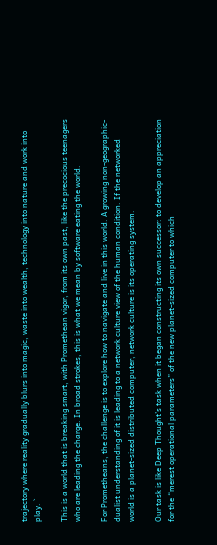trajectory where reality gradually blurs into magic, waste into wealth, technology into nature and work into play. `

This is a world that is breaking smart, with Promethean vigor, from its own past, like the precocious teenagers who are leading the charge. In broad strokes, this is what we mean by software eating the world.

For Prometheans, the challenge is to explore how to navigate and live in this world. A growing non-geographic-dualist understanding of it is leading to a network culture view of the human condition. If the networked world is a planet-sized distributed computer, network culture is its operating system.

Our task is like Deep Thought’s task when it began constructing its own successor: to develop an appreciation for the “merest operational parameters” of the new planet-sized computer to which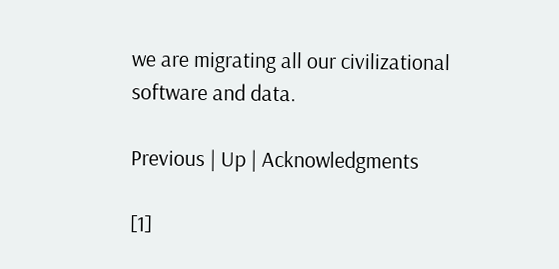we are migrating all our civilizational software and data.

Previous | Up | Acknowledgments

[1]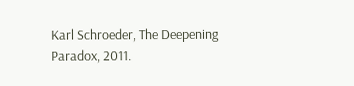Karl Schroeder, The Deepening Paradox, 2011.